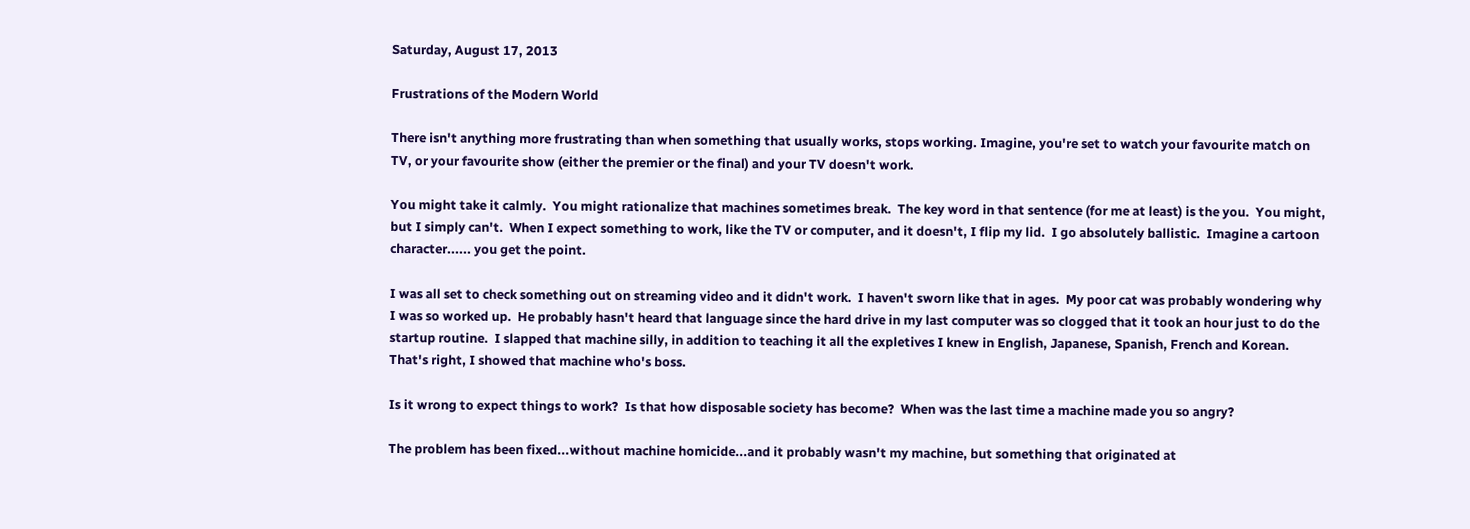Saturday, August 17, 2013

Frustrations of the Modern World

There isn't anything more frustrating than when something that usually works, stops working. Imagine, you're set to watch your favourite match on TV, or your favourite show (either the premier or the final) and your TV doesn't work.

You might take it calmly.  You might rationalize that machines sometimes break.  The key word in that sentence (for me at least) is the you.  You might, but I simply can't.  When I expect something to work, like the TV or computer, and it doesn't, I flip my lid.  I go absolutely ballistic.  Imagine a cartoon character...... you get the point.

I was all set to check something out on streaming video and it didn't work.  I haven't sworn like that in ages.  My poor cat was probably wondering why I was so worked up.  He probably hasn't heard that language since the hard drive in my last computer was so clogged that it took an hour just to do the startup routine.  I slapped that machine silly, in addition to teaching it all the expletives I knew in English, Japanese, Spanish, French and Korean.  That's right, I showed that machine who's boss.

Is it wrong to expect things to work?  Is that how disposable society has become?  When was the last time a machine made you so angry?

The problem has been fixed...without machine homicide...and it probably wasn't my machine, but something that originated at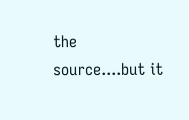the source....but it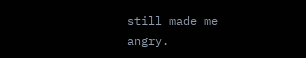still made me angry.